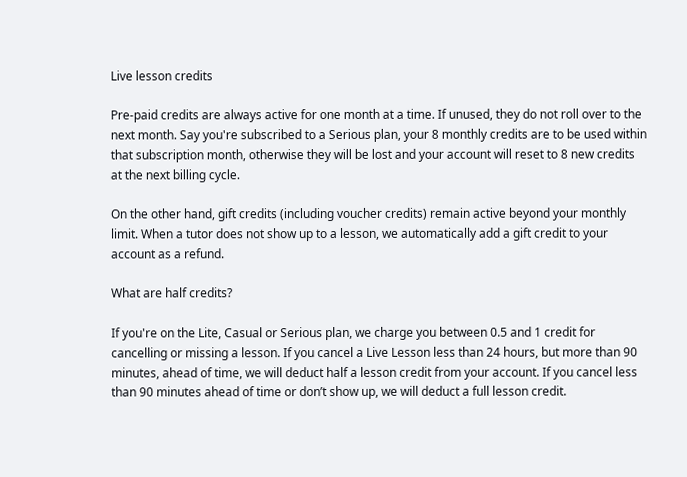Live lesson credits

Pre-paid credits are always active for one month at a time. If unused, they do not roll over to the next month. Say you're subscribed to a Serious plan, your 8 monthly credits are to be used within that subscription month, otherwise they will be lost and your account will reset to 8 new credits at the next billing cycle.

On the other hand, gift credits (including voucher credits) remain active beyond your monthly limit. When a tutor does not show up to a lesson, we automatically add a gift credit to your account as a refund.

What are half credits?

If you're on the Lite, Casual or Serious plan, we charge you between 0.5 and 1 credit for cancelling or missing a lesson. If you cancel a Live Lesson less than 24 hours, but more than 90 minutes, ahead of time, we will deduct half a lesson credit from your account. If you cancel less than 90 minutes ahead of time or don’t show up, we will deduct a full lesson credit.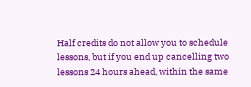Half credits do not allow you to schedule lessons, but if you end up cancelling two lessons 24 hours ahead, within the same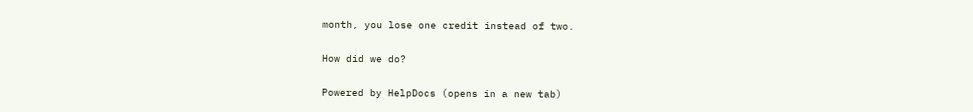month, you lose one credit instead of two.

How did we do?

Powered by HelpDocs (opens in a new tab)